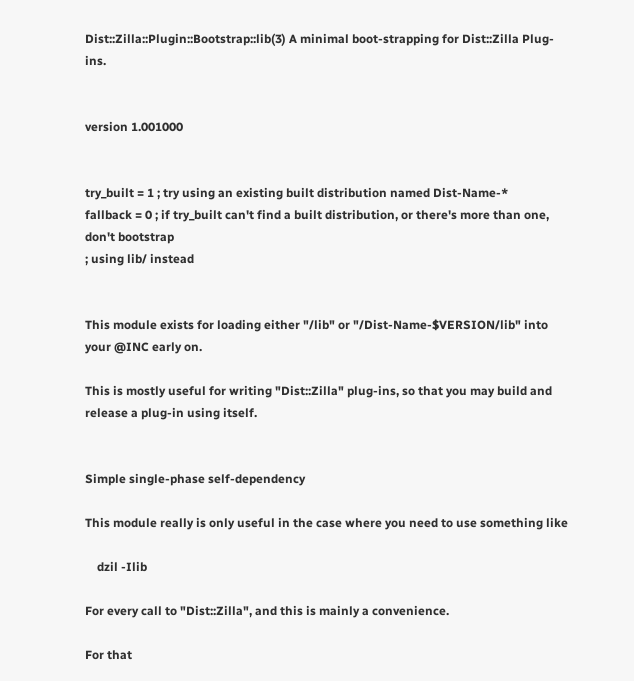Dist::Zilla::Plugin::Bootstrap::lib(3) A minimal boot-strapping for Dist::Zilla Plug-ins.


version 1.001000


try_built = 1 ; try using an existing built distribution named Dist-Name-*
fallback = 0 ; if try_built can't find a built distribution, or there's more than one, don't bootstrap
; using lib/ instead


This module exists for loading either "/lib" or "/Dist-Name-$VERSION/lib" into your @INC early on.

This is mostly useful for writing "Dist::Zilla" plug-ins, so that you may build and release a plug-in using itself.


Simple single-phase self-dependency

This module really is only useful in the case where you need to use something like

    dzil -Ilib

For every call to "Dist::Zilla", and this is mainly a convenience.

For that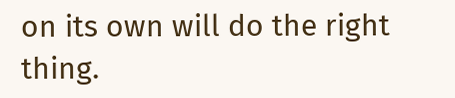on its own will do the right thing.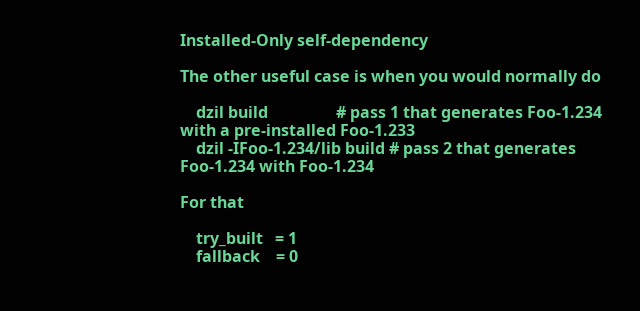Installed-Only self-dependency

The other useful case is when you would normally do

    dzil build                 # pass 1 that generates Foo-1.234 with a pre-installed Foo-1.233
    dzil -IFoo-1.234/lib build # pass 2 that generates Foo-1.234 with Foo-1.234

For that

    try_built   = 1
    fallback    = 0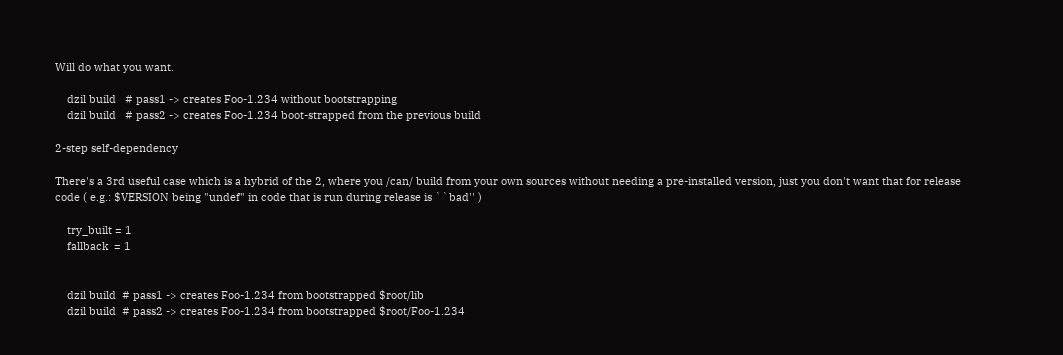Will do what you want.

    dzil build   # pass1 -> creates Foo-1.234 without bootstrapping
    dzil build   # pass2 -> creates Foo-1.234 boot-strapped from the previous build

2-step self-dependency

There's a 3rd useful case which is a hybrid of the 2, where you /can/ build from your own sources without needing a pre-installed version, just you don't want that for release code ( e.g.: $VERSION being "undef" in code that is run during release is ``bad'' )

    try_built = 1
    fallback  = 1


    dzil build  # pass1 -> creates Foo-1.234 from bootstrapped $root/lib
    dzil build  # pass2 -> creates Foo-1.234 from bootstrapped $root/Foo-1.234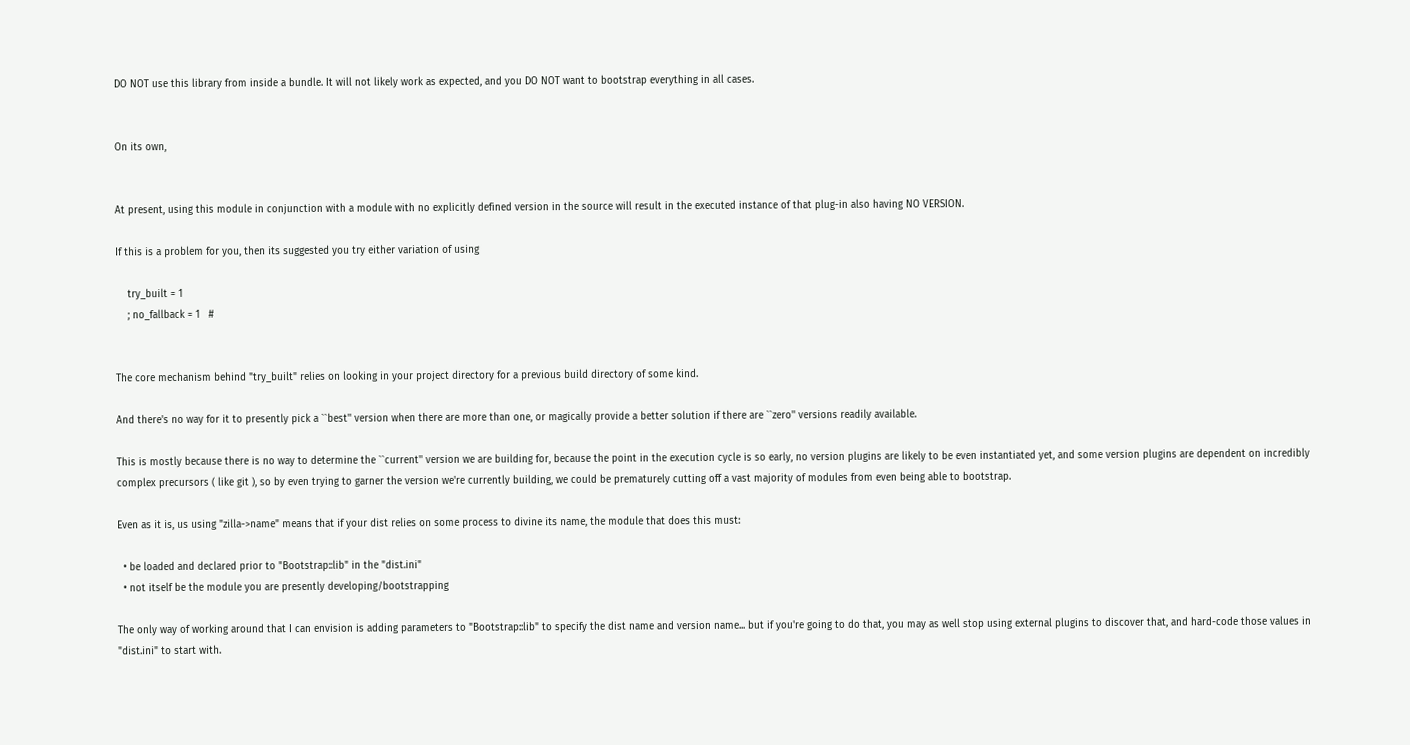DO NOT use this library from inside a bundle. It will not likely work as expected, and you DO NOT want to bootstrap everything in all cases.


On its own,


At present, using this module in conjunction with a module with no explicitly defined version in the source will result in the executed instance of that plug-in also having NO VERSION.

If this is a problem for you, then its suggested you try either variation of using

    try_built = 1
    ; no_fallback = 1   #


The core mechanism behind "try_built" relies on looking in your project directory for a previous build directory of some kind.

And there's no way for it to presently pick a ``best'' version when there are more than one, or magically provide a better solution if there are ``zero'' versions readily available.

This is mostly because there is no way to determine the ``current'' version we are building for, because the point in the execution cycle is so early, no version plugins are likely to be even instantiated yet, and some version plugins are dependent on incredibly complex precursors ( like git ), so by even trying to garner the version we're currently building, we could be prematurely cutting off a vast majority of modules from even being able to bootstrap.

Even as it is, us using "zilla->name" means that if your dist relies on some process to divine its name, the module that does this must:

  • be loaded and declared prior to "Bootstrap::lib" in the "dist.ini"
  • not itself be the module you are presently developing/bootstrapping

The only way of working around that I can envision is adding parameters to "Bootstrap::lib" to specify the dist name and version name... but if you're going to do that, you may as well stop using external plugins to discover that, and hard-code those values in "dist.ini" to start with.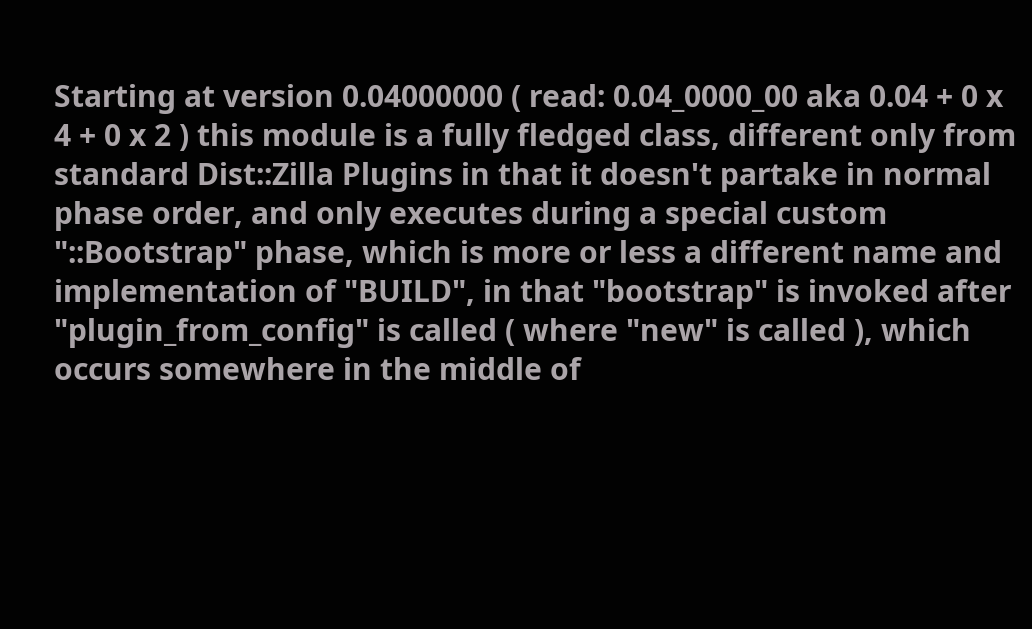Starting at version 0.04000000 ( read: 0.04_0000_00 aka 0.04 + 0 x 4 + 0 x 2 ) this module is a fully fledged class, different only from standard Dist::Zilla Plugins in that it doesn't partake in normal phase order, and only executes during a special custom "::Bootstrap" phase, which is more or less a different name and implementation of "BUILD", in that "bootstrap" is invoked after "plugin_from_config" is called ( where "new" is called ), which occurs somewhere in the middle of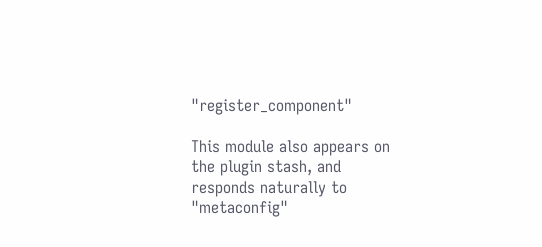"register_component"

This module also appears on the plugin stash, and responds naturally to "metaconfig"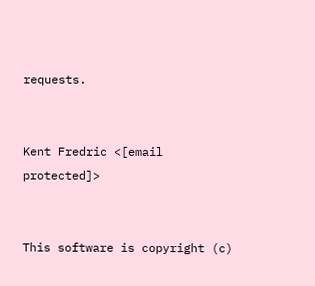requests.


Kent Fredric <[email protected]>


This software is copyright (c)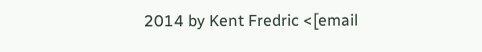2014 by Kent Fredric <[email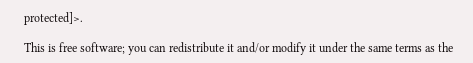protected]>.

This is free software; you can redistribute it and/or modify it under the same terms as the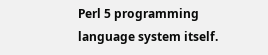Perl 5 programming language system itself.